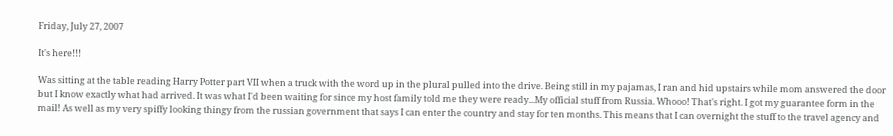Friday, July 27, 2007

It's here!!!

Was sitting at the table reading Harry Potter part VII when a truck with the word up in the plural pulled into the drive. Being still in my pajamas, I ran and hid upstairs while mom answered the door but I know exactly what had arrived. It was what I'd been waiting for since my host family told me they were ready...My official stuff from Russia. Whooo! That's right. I got my guarantee form in the mail! As well as my very spiffy looking thingy from the russian government that says I can enter the country and stay for ten months. This means that I can overnight the stuff to the travel agency and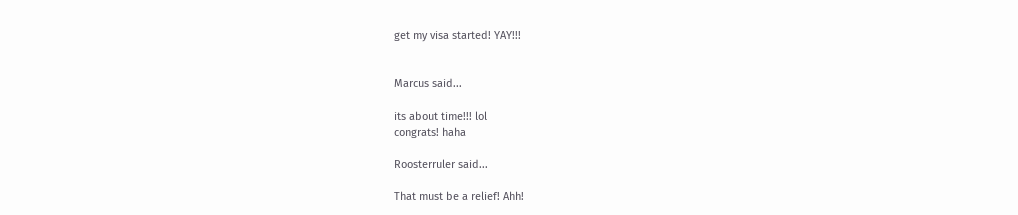get my visa started! YAY!!!


Marcus said...

its about time!!! lol
congrats! haha

Roosterruler said...

That must be a relief! Ahh!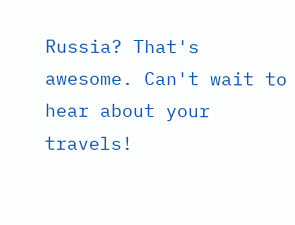Russia? That's awesome. Can't wait to hear about your travels!